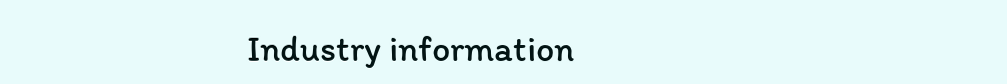Industry information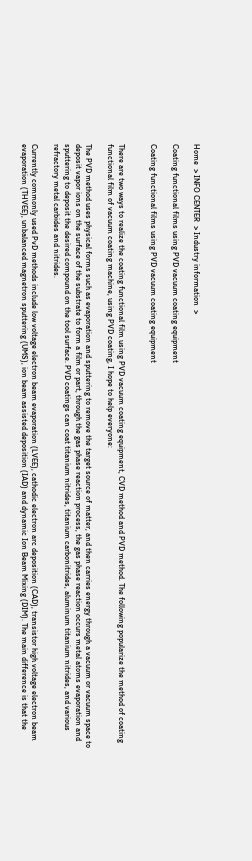Home  > INFO CENTER  > Industry information  >

Coating functional films using PVD vacuum coating equipment

Coating functional films using PVD vacuum coating equipment


There are two ways to realize the coating functional film using PVD vacuum coating equipment, CVD method and PVD method. The following popularize the method of coating functional film of vacuum coating machine, using PVD coating, I hope to help everyone:

The PVD method uses physical forms such as evaporation and sputtering to remove the target source of matter, and then carries energy through a vacuum or vacuum space to deposit vapor ions on the surface of the substrate to form a film or part, through the gas phase reaction process, the gas phase reaction occurs metal atoms evaporation and sputtering to deposit the desired compound on the tool surface. PVD coatings can coat titanium nitrides, titanium carbonitrides, aluminum titanium nitrides, and various refractory metal carbides and nitrides.

Currently commonly used PvD methods include low voltage electron beam evaporation (LVEE), cathodic electron arc deposition (CAD), transistor high voltage electron beam evaporation (THVEE), unbalanced magnetron sputtering (UMS), ion beam assisted deposition (IAD) and dynamic Ion Beam Mixing (DIM). The main difference is that the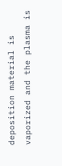deposition material is vaporized and the plasma is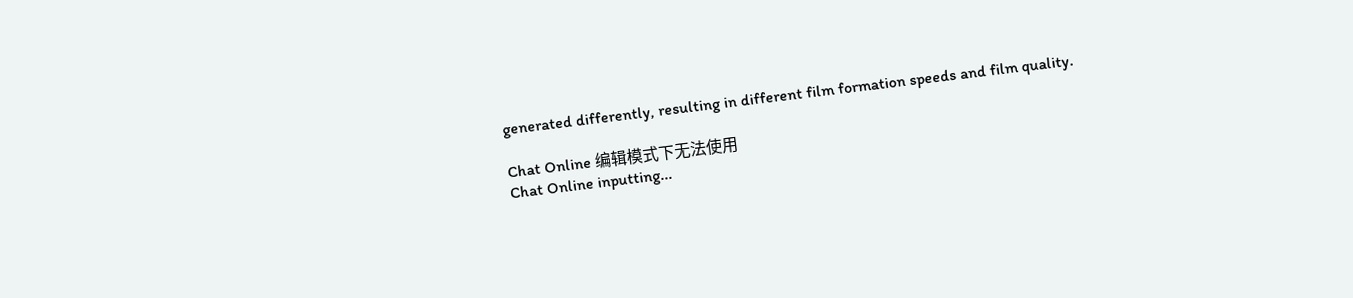generated differently, resulting in different film formation speeds and film quality.

Chat Online 编辑模式下无法使用
Chat Online inputting...